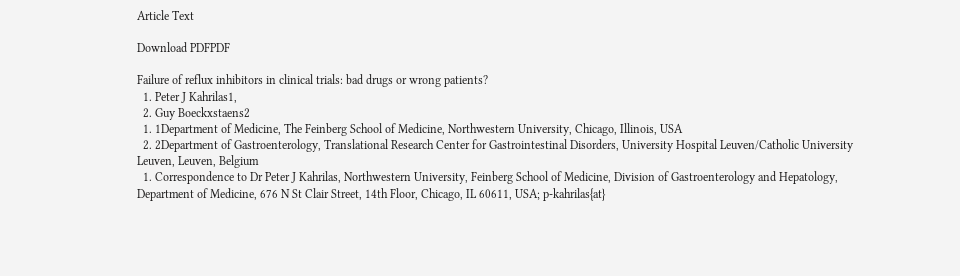Article Text

Download PDFPDF

Failure of reflux inhibitors in clinical trials: bad drugs or wrong patients?
  1. Peter J Kahrilas1,
  2. Guy Boeckxstaens2
  1. 1Department of Medicine, The Feinberg School of Medicine, Northwestern University, Chicago, Illinois, USA
  2. 2Department of Gastroenterology, Translational Research Center for Gastrointestinal Disorders, University Hospital Leuven/Catholic University Leuven, Leuven, Belgium
  1. Correspondence to Dr Peter J Kahrilas, Northwestern University, Feinberg School of Medicine, Division of Gastroenterology and Hepatology, Department of Medicine, 676 N St Clair Street, 14th Floor, Chicago, IL 60611, USA; p-kahrilas{at}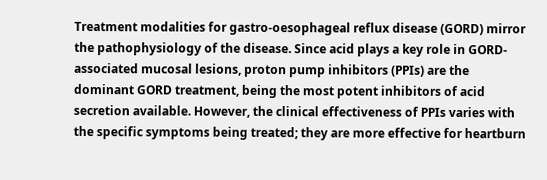Treatment modalities for gastro-oesophageal reflux disease (GORD) mirror the pathophysiology of the disease. Since acid plays a key role in GORD-associated mucosal lesions, proton pump inhibitors (PPIs) are the dominant GORD treatment, being the most potent inhibitors of acid secretion available. However, the clinical effectiveness of PPIs varies with the specific symptoms being treated; they are more effective for heartburn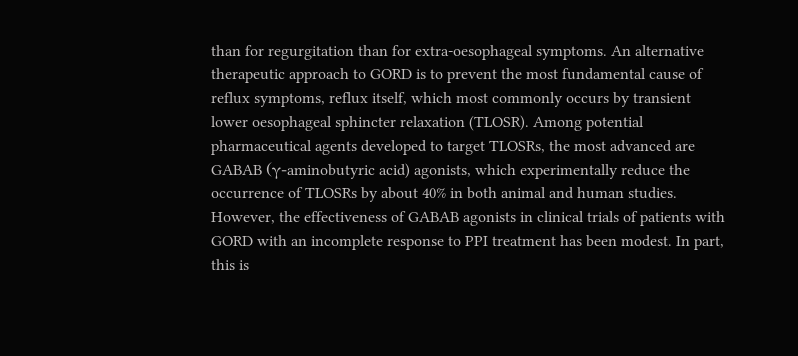than for regurgitation than for extra-oesophageal symptoms. An alternative therapeutic approach to GORD is to prevent the most fundamental cause of reflux symptoms, reflux itself, which most commonly occurs by transient lower oesophageal sphincter relaxation (TLOSR). Among potential pharmaceutical agents developed to target TLOSRs, the most advanced are GABAB (γ-aminobutyric acid) agonists, which experimentally reduce the occurrence of TLOSRs by about 40% in both animal and human studies. However, the effectiveness of GABAB agonists in clinical trials of patients with GORD with an incomplete response to PPI treatment has been modest. In part, this is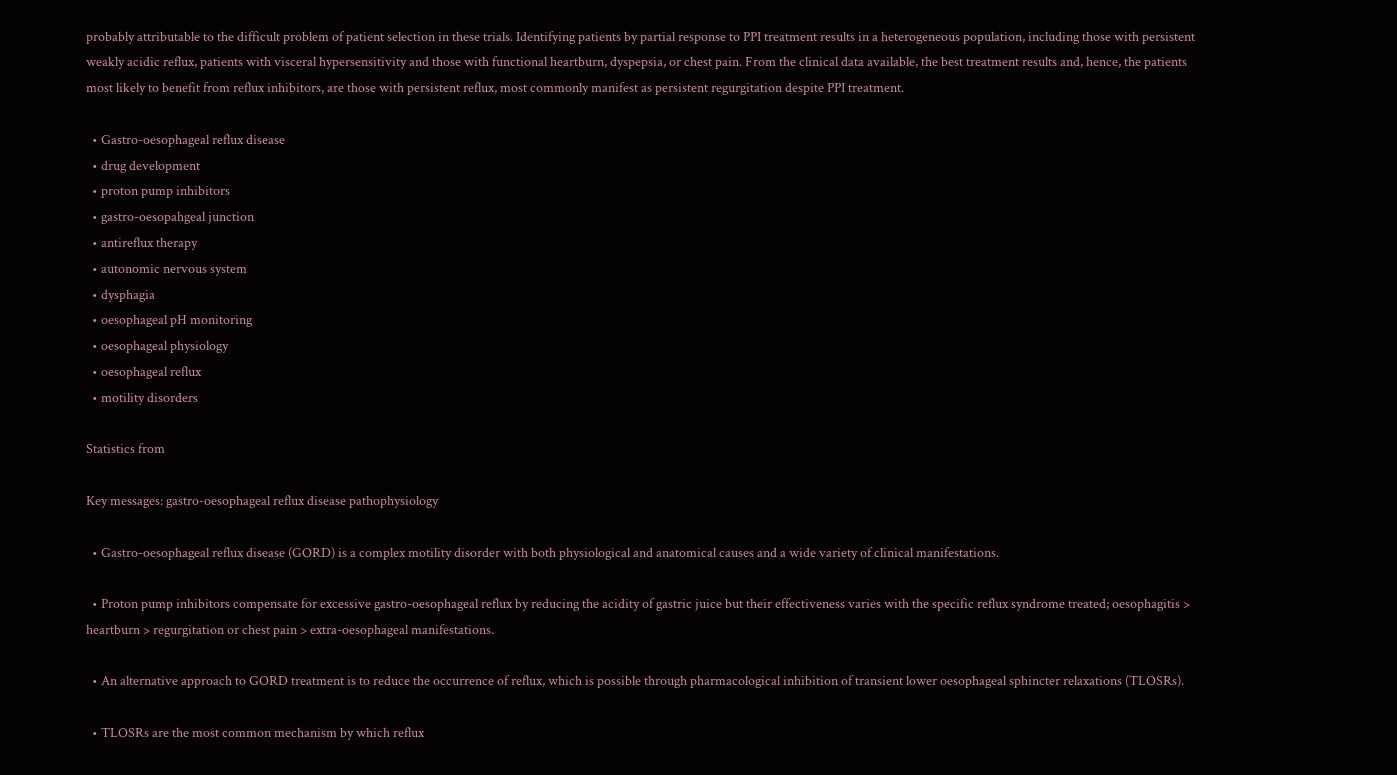probably attributable to the difficult problem of patient selection in these trials. Identifying patients by partial response to PPI treatment results in a heterogeneous population, including those with persistent weakly acidic reflux, patients with visceral hypersensitivity and those with functional heartburn, dyspepsia, or chest pain. From the clinical data available, the best treatment results and, hence, the patients most likely to benefit from reflux inhibitors, are those with persistent reflux, most commonly manifest as persistent regurgitation despite PPI treatment.

  • Gastro-oesophageal reflux disease
  • drug development
  • proton pump inhibitors
  • gastro-oesopahgeal junction
  • antireflux therapy
  • autonomic nervous system
  • dysphagia
  • oesophageal pH monitoring
  • oesophageal physiology
  • oesophageal reflux
  • motility disorders

Statistics from

Key messages: gastro-oesophageal reflux disease pathophysiology

  • Gastro-oesophageal reflux disease (GORD) is a complex motility disorder with both physiological and anatomical causes and a wide variety of clinical manifestations.

  • Proton pump inhibitors compensate for excessive gastro-oesophageal reflux by reducing the acidity of gastric juice but their effectiveness varies with the specific reflux syndrome treated; oesophagitis > heartburn > regurgitation or chest pain > extra-oesophageal manifestations.

  • An alternative approach to GORD treatment is to reduce the occurrence of reflux, which is possible through pharmacological inhibition of transient lower oesophageal sphincter relaxations (TLOSRs).

  • TLOSRs are the most common mechanism by which reflux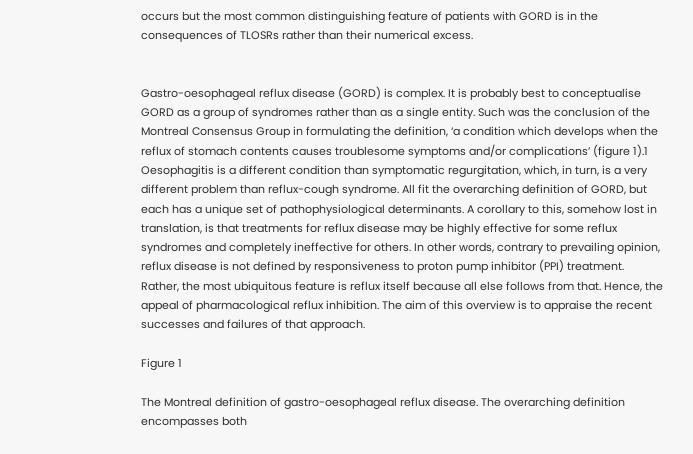occurs but the most common distinguishing feature of patients with GORD is in the consequences of TLOSRs rather than their numerical excess.


Gastro-oesophageal reflux disease (GORD) is complex. It is probably best to conceptualise GORD as a group of syndromes rather than as a single entity. Such was the conclusion of the Montreal Consensus Group in formulating the definition, ‘a condition which develops when the reflux of stomach contents causes troublesome symptoms and/or complications’ (figure 1).1 Oesophagitis is a different condition than symptomatic regurgitation, which, in turn, is a very different problem than reflux-cough syndrome. All fit the overarching definition of GORD, but each has a unique set of pathophysiological determinants. A corollary to this, somehow lost in translation, is that treatments for reflux disease may be highly effective for some reflux syndromes and completely ineffective for others. In other words, contrary to prevailing opinion, reflux disease is not defined by responsiveness to proton pump inhibitor (PPI) treatment. Rather, the most ubiquitous feature is reflux itself because all else follows from that. Hence, the appeal of pharmacological reflux inhibition. The aim of this overview is to appraise the recent successes and failures of that approach.

Figure 1

The Montreal definition of gastro-oesophageal reflux disease. The overarching definition encompasses both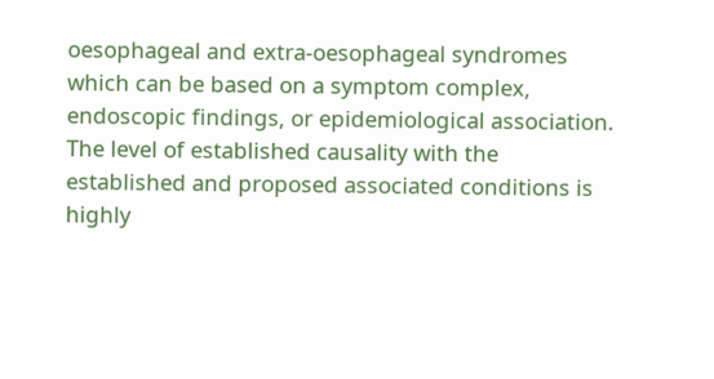oesophageal and extra-oesophageal syndromes which can be based on a symptom complex, endoscopic findings, or epidemiological association. The level of established causality with the established and proposed associated conditions is highly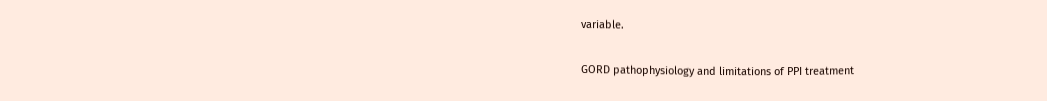variable.

GORD pathophysiology and limitations of PPI treatment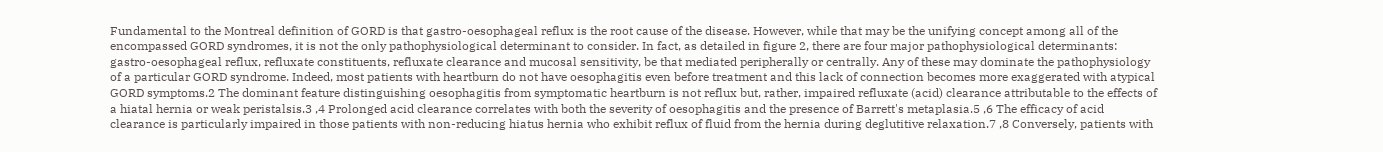Fundamental to the Montreal definition of GORD is that gastro-oesophageal reflux is the root cause of the disease. However, while that may be the unifying concept among all of the encompassed GORD syndromes, it is not the only pathophysiological determinant to consider. In fact, as detailed in figure 2, there are four major pathophysiological determinants: gastro-oesophageal reflux, refluxate constituents, refluxate clearance and mucosal sensitivity, be that mediated peripherally or centrally. Any of these may dominate the pathophysiology of a particular GORD syndrome. Indeed, most patients with heartburn do not have oesophagitis even before treatment and this lack of connection becomes more exaggerated with atypical GORD symptoms.2 The dominant feature distinguishing oesophagitis from symptomatic heartburn is not reflux but, rather, impaired refluxate (acid) clearance attributable to the effects of a hiatal hernia or weak peristalsis.3 ,4 Prolonged acid clearance correlates with both the severity of oesophagitis and the presence of Barrett's metaplasia.5 ,6 The efficacy of acid clearance is particularly impaired in those patients with non-reducing hiatus hernia who exhibit reflux of fluid from the hernia during deglutitive relaxation.7 ,8 Conversely, patients with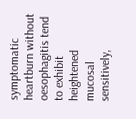symptomatic heartburn without oesophagitis tend to exhibit heightened mucosal sensitively,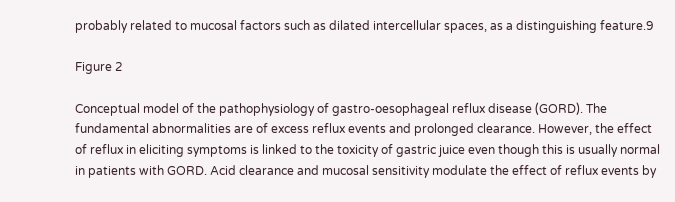probably related to mucosal factors such as dilated intercellular spaces, as a distinguishing feature.9

Figure 2

Conceptual model of the pathophysiology of gastro-oesophageal reflux disease (GORD). The fundamental abnormalities are of excess reflux events and prolonged clearance. However, the effect of reflux in eliciting symptoms is linked to the toxicity of gastric juice even though this is usually normal in patients with GORD. Acid clearance and mucosal sensitivity modulate the effect of reflux events by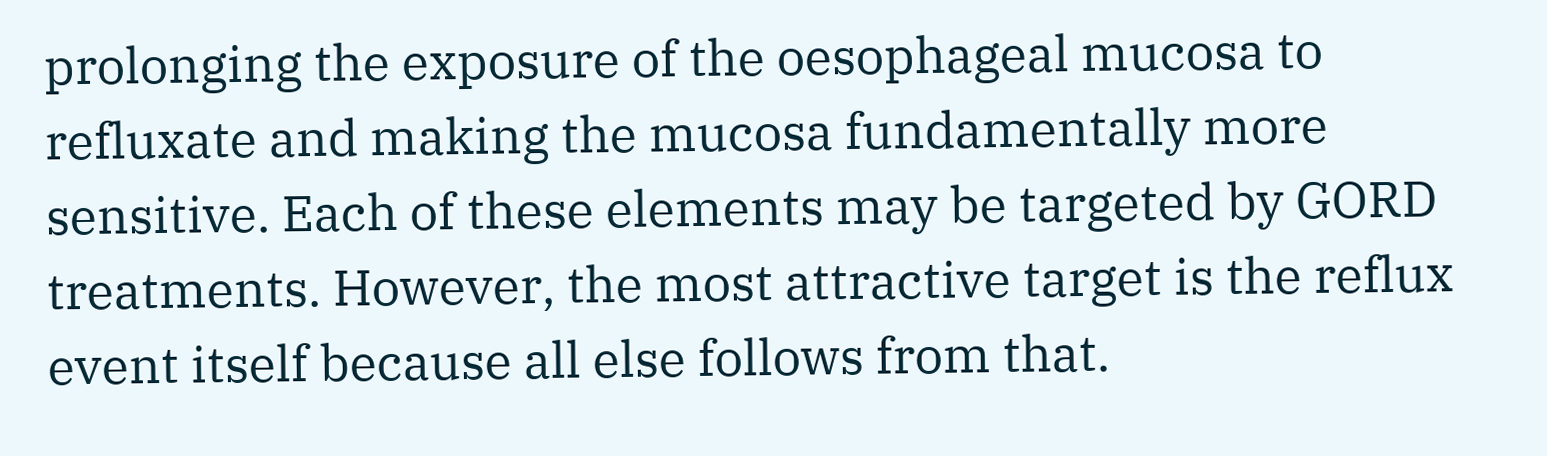prolonging the exposure of the oesophageal mucosa to refluxate and making the mucosa fundamentally more sensitive. Each of these elements may be targeted by GORD treatments. However, the most attractive target is the reflux event itself because all else follows from that.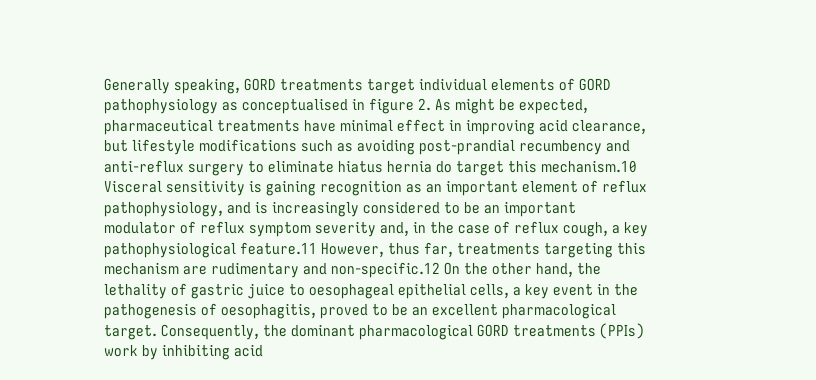Generally speaking, GORD treatments target individual elements of GORD pathophysiology as conceptualised in figure 2. As might be expected, pharmaceutical treatments have minimal effect in improving acid clearance, but lifestyle modifications such as avoiding post-prandial recumbency and anti-reflux surgery to eliminate hiatus hernia do target this mechanism.10 Visceral sensitivity is gaining recognition as an important element of reflux pathophysiology, and is increasingly considered to be an important modulator of reflux symptom severity and, in the case of reflux cough, a key pathophysiological feature.11 However, thus far, treatments targeting this mechanism are rudimentary and non-specific.12 On the other hand, the lethality of gastric juice to oesophageal epithelial cells, a key event in the pathogenesis of oesophagitis, proved to be an excellent pharmacological target. Consequently, the dominant pharmacological GORD treatments (PPIs) work by inhibiting acid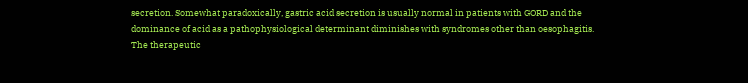secretion. Somewhat paradoxically, gastric acid secretion is usually normal in patients with GORD and the dominance of acid as a pathophysiological determinant diminishes with syndromes other than oesophagitis. The therapeutic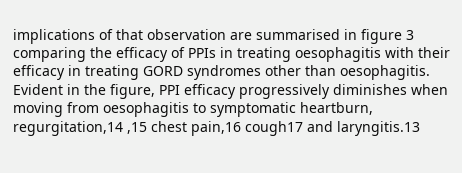implications of that observation are summarised in figure 3 comparing the efficacy of PPIs in treating oesophagitis with their efficacy in treating GORD syndromes other than oesophagitis. Evident in the figure, PPI efficacy progressively diminishes when moving from oesophagitis to symptomatic heartburn, regurgitation,14 ,15 chest pain,16 cough17 and laryngitis.13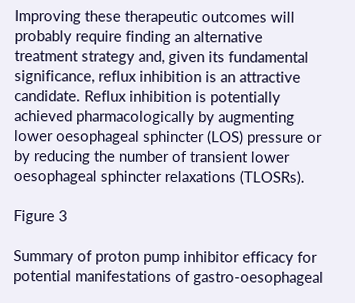Improving these therapeutic outcomes will probably require finding an alternative treatment strategy and, given its fundamental significance, reflux inhibition is an attractive candidate. Reflux inhibition is potentially achieved pharmacologically by augmenting lower oesophageal sphincter (LOS) pressure or by reducing the number of transient lower oesophageal sphincter relaxations (TLOSRs).

Figure 3

Summary of proton pump inhibitor efficacy for potential manifestations of gastro-oesophageal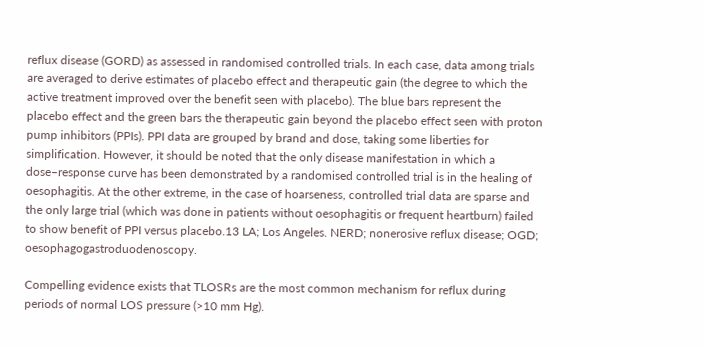reflux disease (GORD) as assessed in randomised controlled trials. In each case, data among trials are averaged to derive estimates of placebo effect and therapeutic gain (the degree to which the active treatment improved over the benefit seen with placebo). The blue bars represent the placebo effect and the green bars the therapeutic gain beyond the placebo effect seen with proton pump inhibitors (PPIs). PPI data are grouped by brand and dose, taking some liberties for simplification. However, it should be noted that the only disease manifestation in which a dose–response curve has been demonstrated by a randomised controlled trial is in the healing of oesophagitis. At the other extreme, in the case of hoarseness, controlled trial data are sparse and the only large trial (which was done in patients without oesophagitis or frequent heartburn) failed to show benefit of PPI versus placebo.13 LA; Los Angeles. NERD; nonerosive reflux disease; OGD; oesophagogastroduodenoscopy.

Compelling evidence exists that TLOSRs are the most common mechanism for reflux during periods of normal LOS pressure (>10 mm Hg).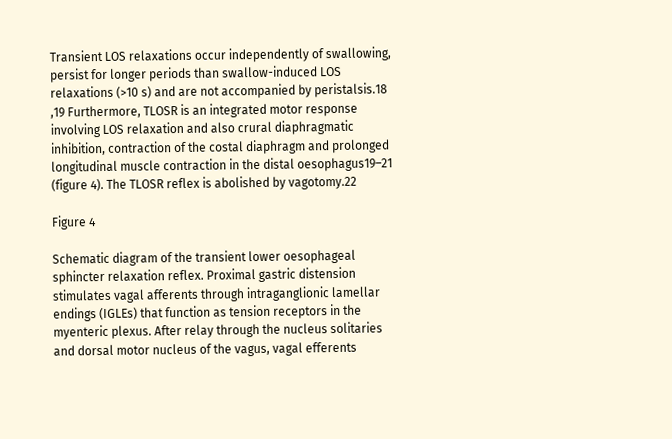Transient LOS relaxations occur independently of swallowing, persist for longer periods than swallow-induced LOS relaxations (>10 s) and are not accompanied by peristalsis.18 ,19 Furthermore, TLOSR is an integrated motor response involving LOS relaxation and also crural diaphragmatic inhibition, contraction of the costal diaphragm and prolonged longitudinal muscle contraction in the distal oesophagus19–21 (figure 4). The TLOSR reflex is abolished by vagotomy.22

Figure 4

Schematic diagram of the transient lower oesophageal sphincter relaxation reflex. Proximal gastric distension stimulates vagal afferents through intraganglionic lamellar endings (IGLEs) that function as tension receptors in the myenteric plexus. After relay through the nucleus solitaries and dorsal motor nucleus of the vagus, vagal efferents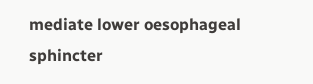mediate lower oesophageal sphincter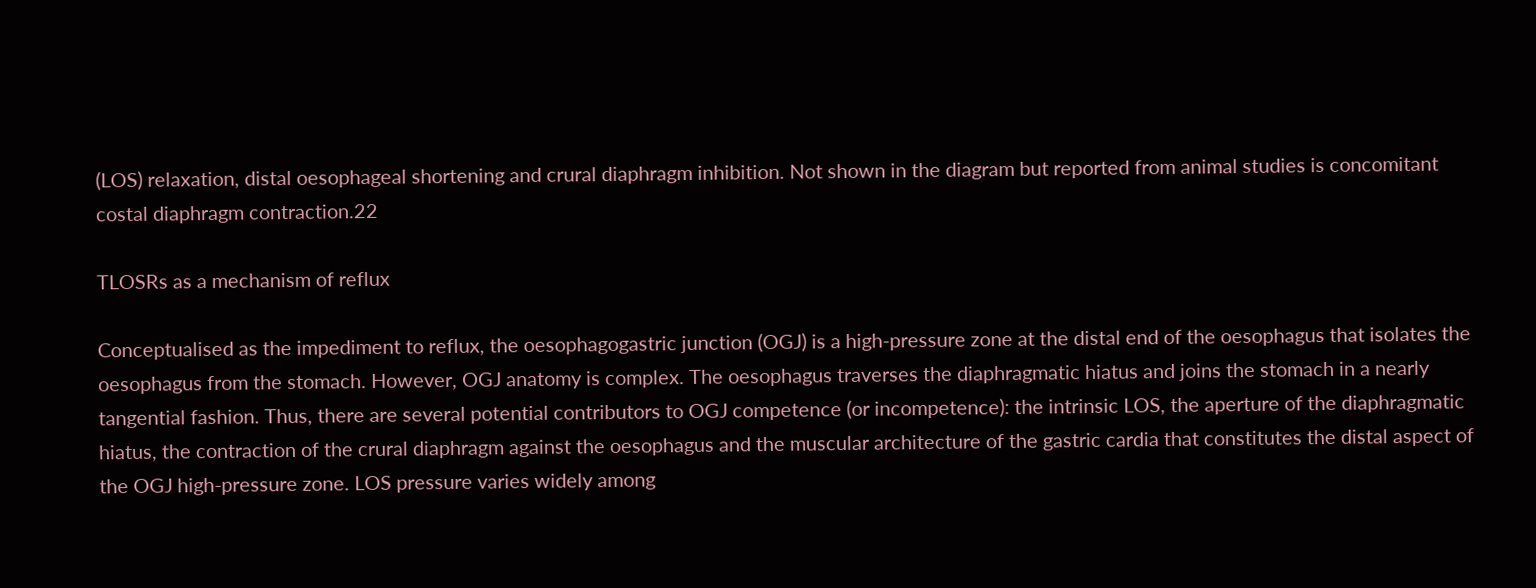(LOS) relaxation, distal oesophageal shortening and crural diaphragm inhibition. Not shown in the diagram but reported from animal studies is concomitant costal diaphragm contraction.22

TLOSRs as a mechanism of reflux

Conceptualised as the impediment to reflux, the oesophagogastric junction (OGJ) is a high-pressure zone at the distal end of the oesophagus that isolates the oesophagus from the stomach. However, OGJ anatomy is complex. The oesophagus traverses the diaphragmatic hiatus and joins the stomach in a nearly tangential fashion. Thus, there are several potential contributors to OGJ competence (or incompetence): the intrinsic LOS, the aperture of the diaphragmatic hiatus, the contraction of the crural diaphragm against the oesophagus and the muscular architecture of the gastric cardia that constitutes the distal aspect of the OGJ high-pressure zone. LOS pressure varies widely among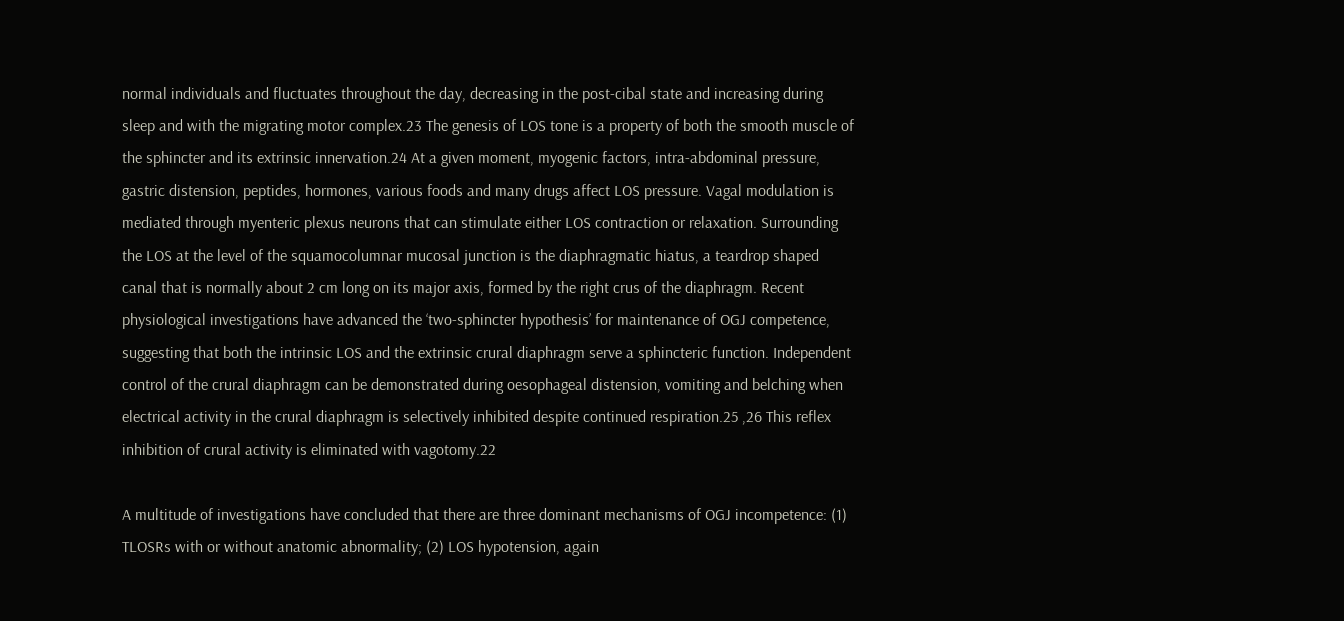normal individuals and fluctuates throughout the day, decreasing in the post-cibal state and increasing during sleep and with the migrating motor complex.23 The genesis of LOS tone is a property of both the smooth muscle of the sphincter and its extrinsic innervation.24 At a given moment, myogenic factors, intra-abdominal pressure, gastric distension, peptides, hormones, various foods and many drugs affect LOS pressure. Vagal modulation is mediated through myenteric plexus neurons that can stimulate either LOS contraction or relaxation. Surrounding the LOS at the level of the squamocolumnar mucosal junction is the diaphragmatic hiatus, a teardrop shaped canal that is normally about 2 cm long on its major axis, formed by the right crus of the diaphragm. Recent physiological investigations have advanced the ‘two-sphincter hypothesis’ for maintenance of OGJ competence, suggesting that both the intrinsic LOS and the extrinsic crural diaphragm serve a sphincteric function. Independent control of the crural diaphragm can be demonstrated during oesophageal distension, vomiting and belching when electrical activity in the crural diaphragm is selectively inhibited despite continued respiration.25 ,26 This reflex inhibition of crural activity is eliminated with vagotomy.22

A multitude of investigations have concluded that there are three dominant mechanisms of OGJ incompetence: (1) TLOSRs with or without anatomic abnormality; (2) LOS hypotension, again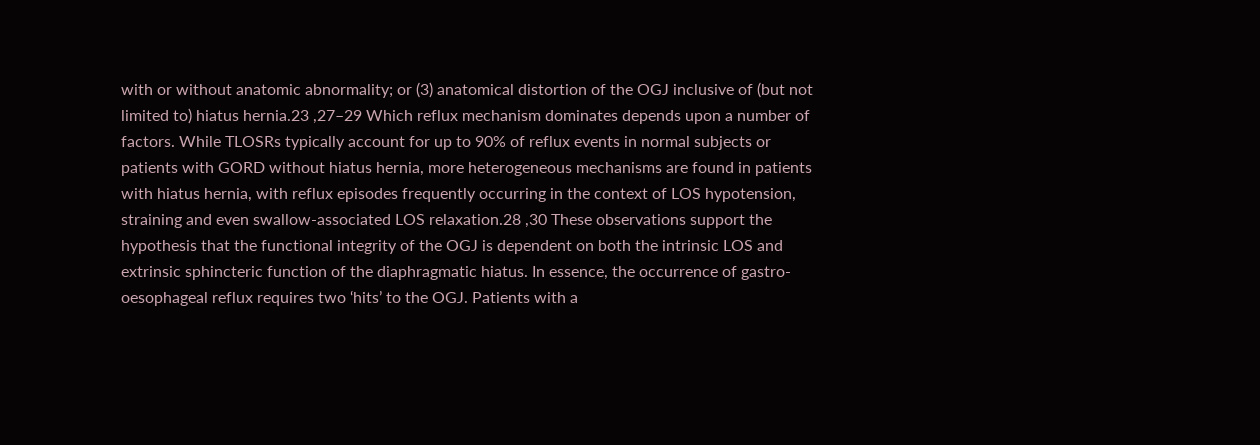with or without anatomic abnormality; or (3) anatomical distortion of the OGJ inclusive of (but not limited to) hiatus hernia.23 ,27–29 Which reflux mechanism dominates depends upon a number of factors. While TLOSRs typically account for up to 90% of reflux events in normal subjects or patients with GORD without hiatus hernia, more heterogeneous mechanisms are found in patients with hiatus hernia, with reflux episodes frequently occurring in the context of LOS hypotension, straining and even swallow-associated LOS relaxation.28 ,30 These observations support the hypothesis that the functional integrity of the OGJ is dependent on both the intrinsic LOS and extrinsic sphincteric function of the diaphragmatic hiatus. In essence, the occurrence of gastro-oesophageal reflux requires two ‘hits’ to the OGJ. Patients with a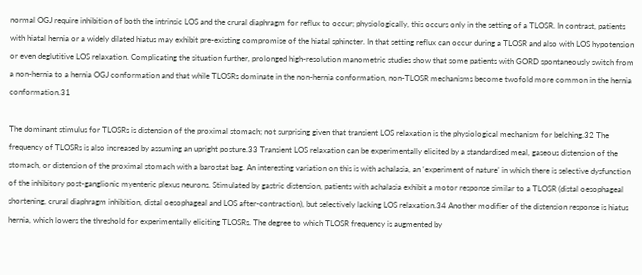normal OGJ require inhibition of both the intrinsic LOS and the crural diaphragm for reflux to occur; physiologically, this occurs only in the setting of a TLOSR. In contrast, patients with hiatal hernia or a widely dilated hiatus may exhibit pre-existing compromise of the hiatal sphincter. In that setting reflux can occur during a TLOSR and also with LOS hypotension or even deglutitive LOS relaxation. Complicating the situation further, prolonged high-resolution manometric studies show that some patients with GORD spontaneously switch from a non-hernia to a hernia OGJ conformation and that while TLOSRs dominate in the non-hernia conformation, non-TLOSR mechanisms become twofold more common in the hernia conformation.31

The dominant stimulus for TLOSRs is distension of the proximal stomach; not surprising given that transient LOS relaxation is the physiological mechanism for belching.32 The frequency of TLOSRs is also increased by assuming an upright posture.33 Transient LOS relaxation can be experimentally elicited by a standardised meal, gaseous distension of the stomach, or distension of the proximal stomach with a barostat bag. An interesting variation on this is with achalasia, an ‘experiment of nature’ in which there is selective dysfunction of the inhibitory post-ganglionic myenteric plexus neurons. Stimulated by gastric distension, patients with achalasia exhibit a motor response similar to a TLOSR (distal oesophageal shortening, crural diaphragm inhibition, distal oesophageal and LOS after-contraction), but selectively lacking LOS relaxation.34 Another modifier of the distension response is hiatus hernia, which lowers the threshold for experimentally eliciting TLOSRs. The degree to which TLOSR frequency is augmented by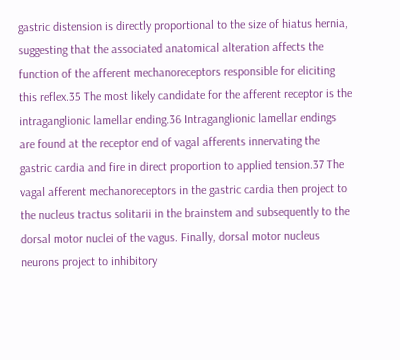gastric distension is directly proportional to the size of hiatus hernia, suggesting that the associated anatomical alteration affects the function of the afferent mechanoreceptors responsible for eliciting this reflex.35 The most likely candidate for the afferent receptor is the intraganglionic lamellar ending.36 Intraganglionic lamellar endings are found at the receptor end of vagal afferents innervating the gastric cardia and fire in direct proportion to applied tension.37 The vagal afferent mechanoreceptors in the gastric cardia then project to the nucleus tractus solitarii in the brainstem and subsequently to the dorsal motor nuclei of the vagus. Finally, dorsal motor nucleus neurons project to inhibitory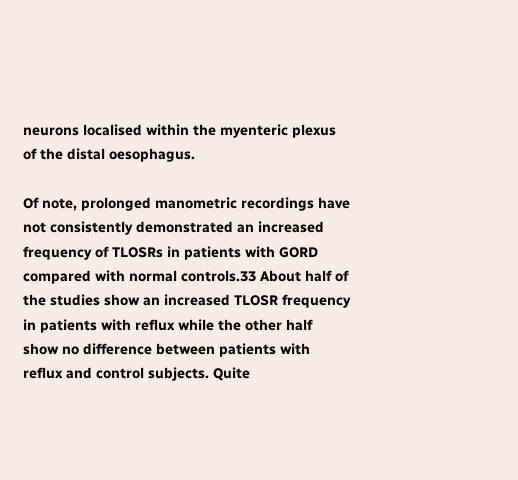neurons localised within the myenteric plexus of the distal oesophagus.

Of note, prolonged manometric recordings have not consistently demonstrated an increased frequency of TLOSRs in patients with GORD compared with normal controls.33 About half of the studies show an increased TLOSR frequency in patients with reflux while the other half show no difference between patients with reflux and control subjects. Quite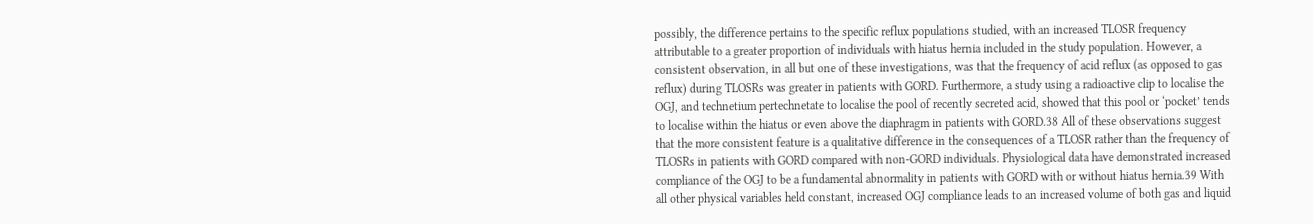possibly, the difference pertains to the specific reflux populations studied, with an increased TLOSR frequency attributable to a greater proportion of individuals with hiatus hernia included in the study population. However, a consistent observation, in all but one of these investigations, was that the frequency of acid reflux (as opposed to gas reflux) during TLOSRs was greater in patients with GORD. Furthermore, a study using a radioactive clip to localise the OGJ, and technetium pertechnetate to localise the pool of recently secreted acid, showed that this pool or ‘pocket’ tends to localise within the hiatus or even above the diaphragm in patients with GORD.38 All of these observations suggest that the more consistent feature is a qualitative difference in the consequences of a TLOSR rather than the frequency of TLOSRs in patients with GORD compared with non-GORD individuals. Physiological data have demonstrated increased compliance of the OGJ to be a fundamental abnormality in patients with GORD with or without hiatus hernia.39 With all other physical variables held constant, increased OGJ compliance leads to an increased volume of both gas and liquid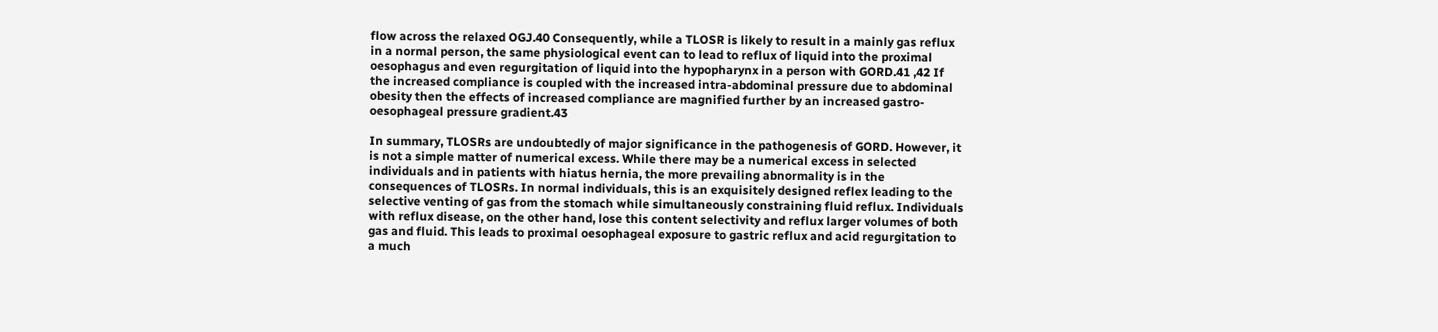flow across the relaxed OGJ.40 Consequently, while a TLOSR is likely to result in a mainly gas reflux in a normal person, the same physiological event can to lead to reflux of liquid into the proximal oesophagus and even regurgitation of liquid into the hypopharynx in a person with GORD.41 ,42 If the increased compliance is coupled with the increased intra-abdominal pressure due to abdominal obesity then the effects of increased compliance are magnified further by an increased gastro-oesophageal pressure gradient.43

In summary, TLOSRs are undoubtedly of major significance in the pathogenesis of GORD. However, it is not a simple matter of numerical excess. While there may be a numerical excess in selected individuals and in patients with hiatus hernia, the more prevailing abnormality is in the consequences of TLOSRs. In normal individuals, this is an exquisitely designed reflex leading to the selective venting of gas from the stomach while simultaneously constraining fluid reflux. Individuals with reflux disease, on the other hand, lose this content selectivity and reflux larger volumes of both gas and fluid. This leads to proximal oesophageal exposure to gastric reflux and acid regurgitation to a much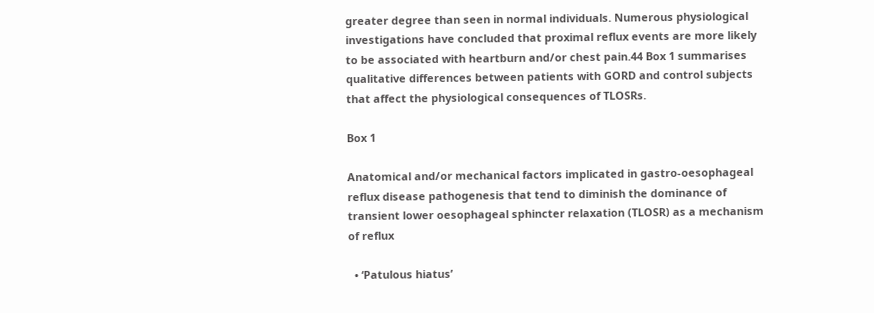greater degree than seen in normal individuals. Numerous physiological investigations have concluded that proximal reflux events are more likely to be associated with heartburn and/or chest pain.44 Box 1 summarises qualitative differences between patients with GORD and control subjects that affect the physiological consequences of TLOSRs.

Box 1

Anatomical and/or mechanical factors implicated in gastro-oesophageal reflux disease pathogenesis that tend to diminish the dominance of transient lower oesophageal sphincter relaxation (TLOSR) as a mechanism of reflux

  • ‘Patulous hiatus’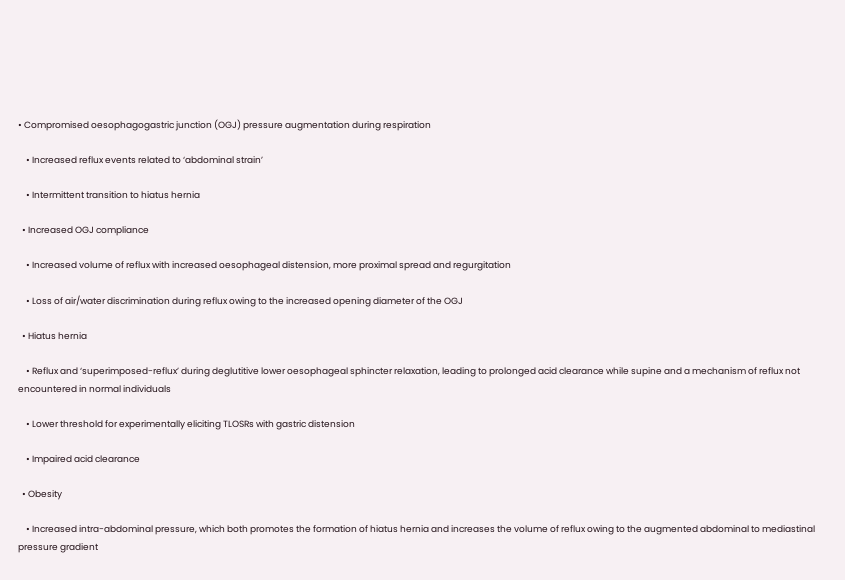• Compromised oesophagogastric junction (OGJ) pressure augmentation during respiration

    • Increased reflux events related to ‘abdominal strain’

    • Intermittent transition to hiatus hernia

  • Increased OGJ compliance

    • Increased volume of reflux with increased oesophageal distension, more proximal spread and regurgitation

    • Loss of air/water discrimination during reflux owing to the increased opening diameter of the OGJ

  • Hiatus hernia

    • Reflux and ‘superimposed-reflux’ during deglutitive lower oesophageal sphincter relaxation, leading to prolonged acid clearance while supine and a mechanism of reflux not encountered in normal individuals

    • Lower threshold for experimentally eliciting TLOSRs with gastric distension

    • Impaired acid clearance

  • Obesity

    • Increased intra-abdominal pressure, which both promotes the formation of hiatus hernia and increases the volume of reflux owing to the augmented abdominal to mediastinal pressure gradient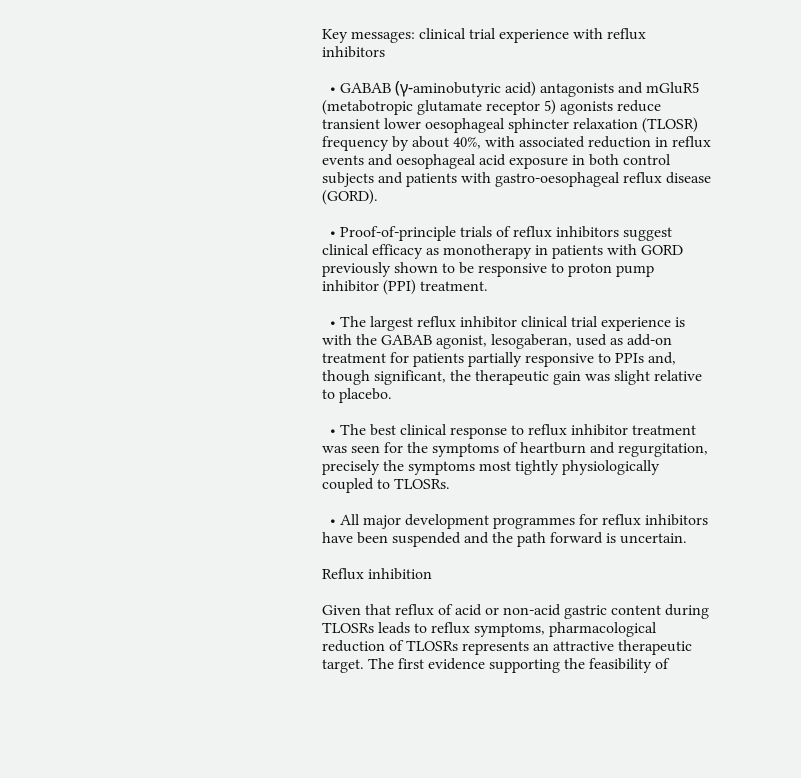Key messages: clinical trial experience with reflux inhibitors

  • GABAB (γ-aminobutyric acid) antagonists and mGluR5 (metabotropic glutamate receptor 5) agonists reduce transient lower oesophageal sphincter relaxation (TLOSR) frequency by about 40%, with associated reduction in reflux events and oesophageal acid exposure in both control subjects and patients with gastro-oesophageal reflux disease (GORD).

  • Proof-of-principle trials of reflux inhibitors suggest clinical efficacy as monotherapy in patients with GORD previously shown to be responsive to proton pump inhibitor (PPI) treatment.

  • The largest reflux inhibitor clinical trial experience is with the GABAB agonist, lesogaberan, used as add-on treatment for patients partially responsive to PPIs and, though significant, the therapeutic gain was slight relative to placebo.

  • The best clinical response to reflux inhibitor treatment was seen for the symptoms of heartburn and regurgitation, precisely the symptoms most tightly physiologically coupled to TLOSRs.

  • All major development programmes for reflux inhibitors have been suspended and the path forward is uncertain.

Reflux inhibition

Given that reflux of acid or non-acid gastric content during TLOSRs leads to reflux symptoms, pharmacological reduction of TLOSRs represents an attractive therapeutic target. The first evidence supporting the feasibility of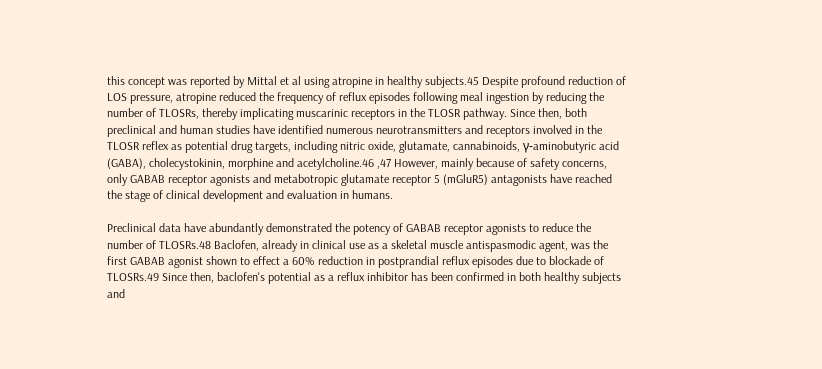this concept was reported by Mittal et al using atropine in healthy subjects.45 Despite profound reduction of LOS pressure, atropine reduced the frequency of reflux episodes following meal ingestion by reducing the number of TLOSRs, thereby implicating muscarinic receptors in the TLOSR pathway. Since then, both preclinical and human studies have identified numerous neurotransmitters and receptors involved in the TLOSR reflex as potential drug targets, including nitric oxide, glutamate, cannabinoids, γ-aminobutyric acid (GABA), cholecystokinin, morphine and acetylcholine.46 ,47 However, mainly because of safety concerns, only GABAB receptor agonists and metabotropic glutamate receptor 5 (mGluR5) antagonists have reached the stage of clinical development and evaluation in humans.

Preclinical data have abundantly demonstrated the potency of GABAB receptor agonists to reduce the number of TLOSRs.48 Baclofen, already in clinical use as a skeletal muscle antispasmodic agent, was the first GABAB agonist shown to effect a 60% reduction in postprandial reflux episodes due to blockade of TLOSRs.49 Since then, baclofen's potential as a reflux inhibitor has been confirmed in both healthy subjects and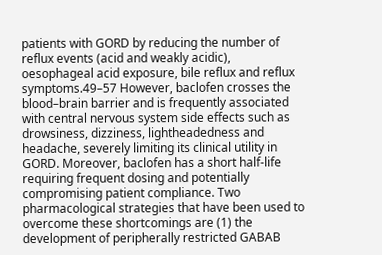patients with GORD by reducing the number of reflux events (acid and weakly acidic), oesophageal acid exposure, bile reflux and reflux symptoms.49–57 However, baclofen crosses the blood–brain barrier and is frequently associated with central nervous system side effects such as drowsiness, dizziness, lightheadedness and headache, severely limiting its clinical utility in GORD. Moreover, baclofen has a short half-life requiring frequent dosing and potentially compromising patient compliance. Two pharmacological strategies that have been used to overcome these shortcomings are (1) the development of peripherally restricted GABAB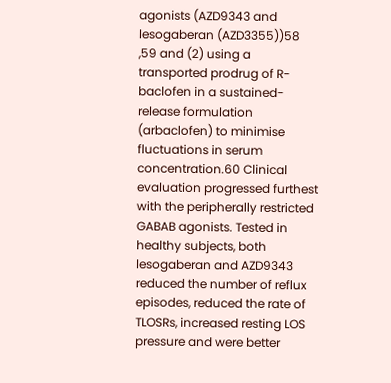agonists (AZD9343 and lesogaberan (AZD3355))58 ,59 and (2) using a transported prodrug of R-baclofen in a sustained-release formulation (arbaclofen) to minimise fluctuations in serum concentration.60 Clinical evaluation progressed furthest with the peripherally restricted GABAB agonists. Tested in healthy subjects, both lesogaberan and AZD9343 reduced the number of reflux episodes, reduced the rate of TLOSRs, increased resting LOS pressure and were better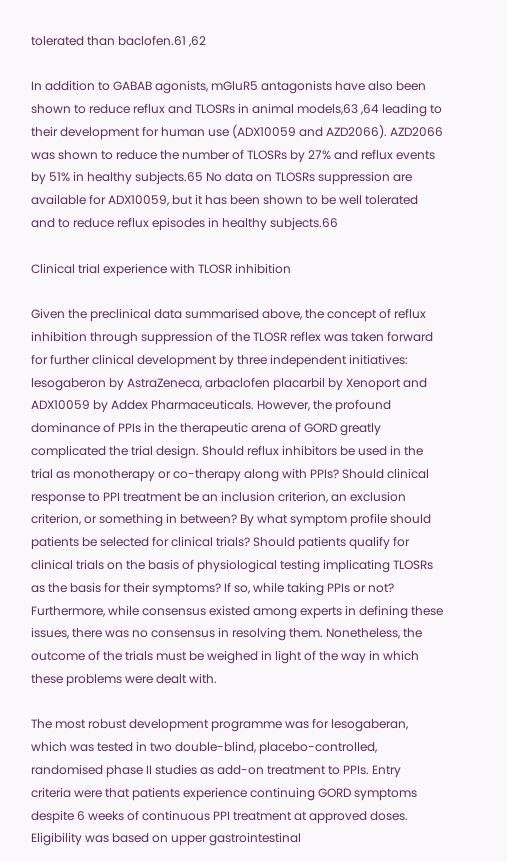tolerated than baclofen.61 ,62

In addition to GABAB agonists, mGluR5 antagonists have also been shown to reduce reflux and TLOSRs in animal models,63 ,64 leading to their development for human use (ADX10059 and AZD2066). AZD2066 was shown to reduce the number of TLOSRs by 27% and reflux events by 51% in healthy subjects.65 No data on TLOSRs suppression are available for ADX10059, but it has been shown to be well tolerated and to reduce reflux episodes in healthy subjects.66

Clinical trial experience with TLOSR inhibition

Given the preclinical data summarised above, the concept of reflux inhibition through suppression of the TLOSR reflex was taken forward for further clinical development by three independent initiatives: lesogaberon by AstraZeneca, arbaclofen placarbil by Xenoport and ADX10059 by Addex Pharmaceuticals. However, the profound dominance of PPIs in the therapeutic arena of GORD greatly complicated the trial design. Should reflux inhibitors be used in the trial as monotherapy or co-therapy along with PPIs? Should clinical response to PPI treatment be an inclusion criterion, an exclusion criterion, or something in between? By what symptom profile should patients be selected for clinical trials? Should patients qualify for clinical trials on the basis of physiological testing implicating TLOSRs as the basis for their symptoms? If so, while taking PPIs or not? Furthermore, while consensus existed among experts in defining these issues, there was no consensus in resolving them. Nonetheless, the outcome of the trials must be weighed in light of the way in which these problems were dealt with.

The most robust development programme was for lesogaberan, which was tested in two double-blind, placebo-controlled, randomised phase II studies as add-on treatment to PPIs. Entry criteria were that patients experience continuing GORD symptoms despite 6 weeks of continuous PPI treatment at approved doses. Eligibility was based on upper gastrointestinal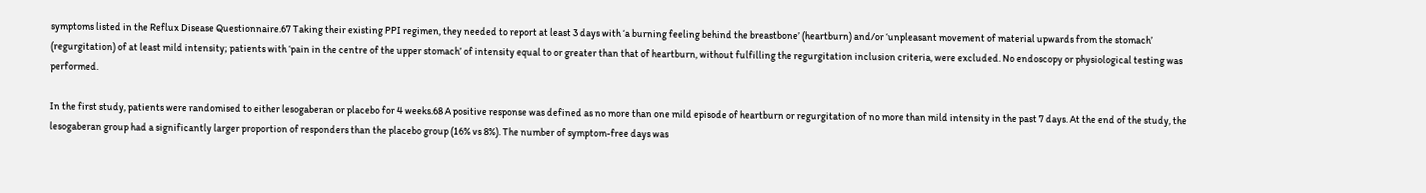symptoms listed in the Reflux Disease Questionnaire.67 Taking their existing PPI regimen, they needed to report at least 3 days with ‘a burning feeling behind the breastbone’ (heartburn) and/or ‘unpleasant movement of material upwards from the stomach’ (regurgitation) of at least mild intensity; patients with ‘pain in the centre of the upper stomach’ of intensity equal to or greater than that of heartburn, without fulfilling the regurgitation inclusion criteria, were excluded. No endoscopy or physiological testing was performed.

In the first study, patients were randomised to either lesogaberan or placebo for 4 weeks.68 A positive response was defined as no more than one mild episode of heartburn or regurgitation of no more than mild intensity in the past 7 days. At the end of the study, the lesogaberan group had a significantly larger proportion of responders than the placebo group (16% vs 8%). The number of symptom-free days was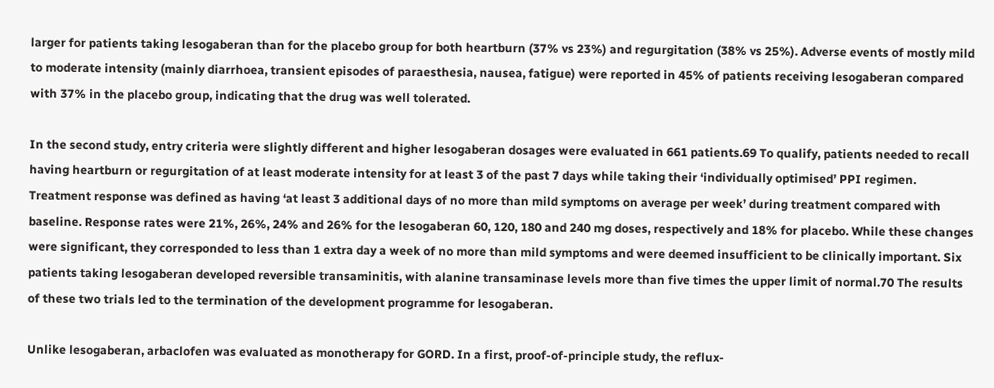larger for patients taking lesogaberan than for the placebo group for both heartburn (37% vs 23%) and regurgitation (38% vs 25%). Adverse events of mostly mild to moderate intensity (mainly diarrhoea, transient episodes of paraesthesia, nausea, fatigue) were reported in 45% of patients receiving lesogaberan compared with 37% in the placebo group, indicating that the drug was well tolerated.

In the second study, entry criteria were slightly different and higher lesogaberan dosages were evaluated in 661 patients.69 To qualify, patients needed to recall having heartburn or regurgitation of at least moderate intensity for at least 3 of the past 7 days while taking their ‘individually optimised’ PPI regimen. Treatment response was defined as having ‘at least 3 additional days of no more than mild symptoms on average per week’ during treatment compared with baseline. Response rates were 21%, 26%, 24% and 26% for the lesogaberan 60, 120, 180 and 240 mg doses, respectively and 18% for placebo. While these changes were significant, they corresponded to less than 1 extra day a week of no more than mild symptoms and were deemed insufficient to be clinically important. Six patients taking lesogaberan developed reversible transaminitis, with alanine transaminase levels more than five times the upper limit of normal.70 The results of these two trials led to the termination of the development programme for lesogaberan.

Unlike lesogaberan, arbaclofen was evaluated as monotherapy for GORD. In a first, proof-of-principle study, the reflux-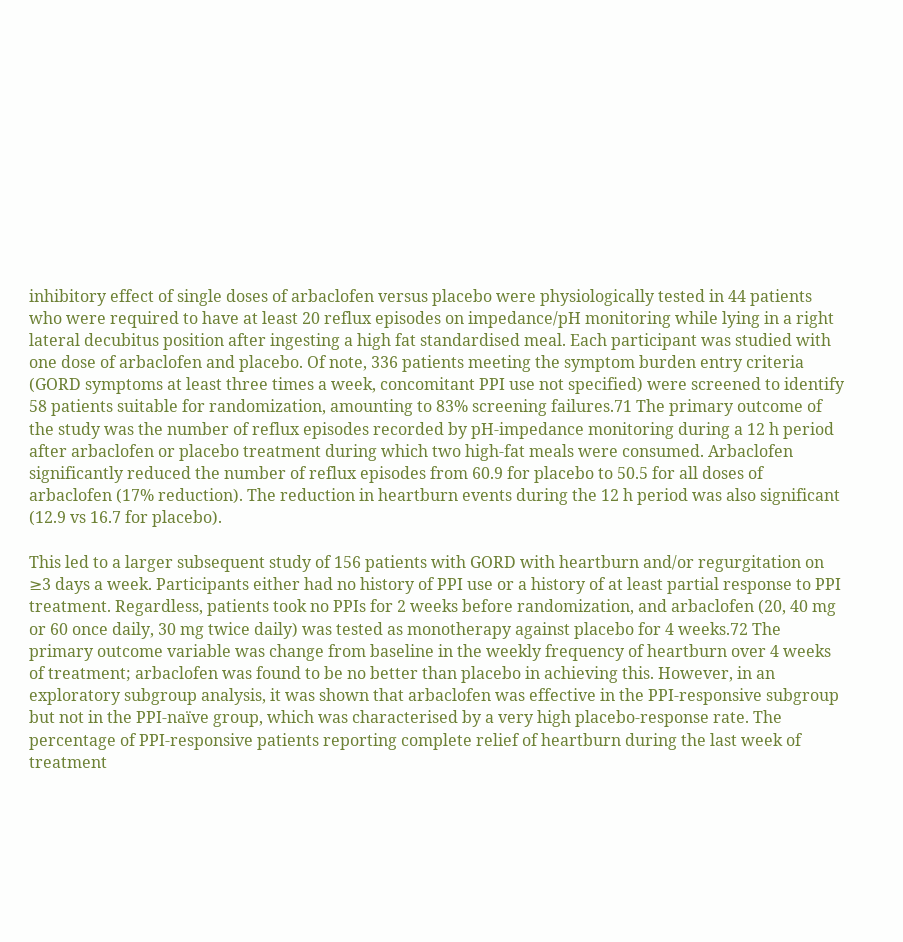inhibitory effect of single doses of arbaclofen versus placebo were physiologically tested in 44 patients who were required to have at least 20 reflux episodes on impedance/pH monitoring while lying in a right lateral decubitus position after ingesting a high fat standardised meal. Each participant was studied with one dose of arbaclofen and placebo. Of note, 336 patients meeting the symptom burden entry criteria (GORD symptoms at least three times a week, concomitant PPI use not specified) were screened to identify 58 patients suitable for randomization, amounting to 83% screening failures.71 The primary outcome of the study was the number of reflux episodes recorded by pH-impedance monitoring during a 12 h period after arbaclofen or placebo treatment during which two high-fat meals were consumed. Arbaclofen significantly reduced the number of reflux episodes from 60.9 for placebo to 50.5 for all doses of arbaclofen (17% reduction). The reduction in heartburn events during the 12 h period was also significant (12.9 vs 16.7 for placebo).

This led to a larger subsequent study of 156 patients with GORD with heartburn and/or regurgitation on ≥3 days a week. Participants either had no history of PPI use or a history of at least partial response to PPI treatment. Regardless, patients took no PPIs for 2 weeks before randomization, and arbaclofen (20, 40 mg or 60 once daily, 30 mg twice daily) was tested as monotherapy against placebo for 4 weeks.72 The primary outcome variable was change from baseline in the weekly frequency of heartburn over 4 weeks of treatment; arbaclofen was found to be no better than placebo in achieving this. However, in an exploratory subgroup analysis, it was shown that arbaclofen was effective in the PPI-responsive subgroup but not in the PPI-naïve group, which was characterised by a very high placebo-response rate. The percentage of PPI-responsive patients reporting complete relief of heartburn during the last week of treatment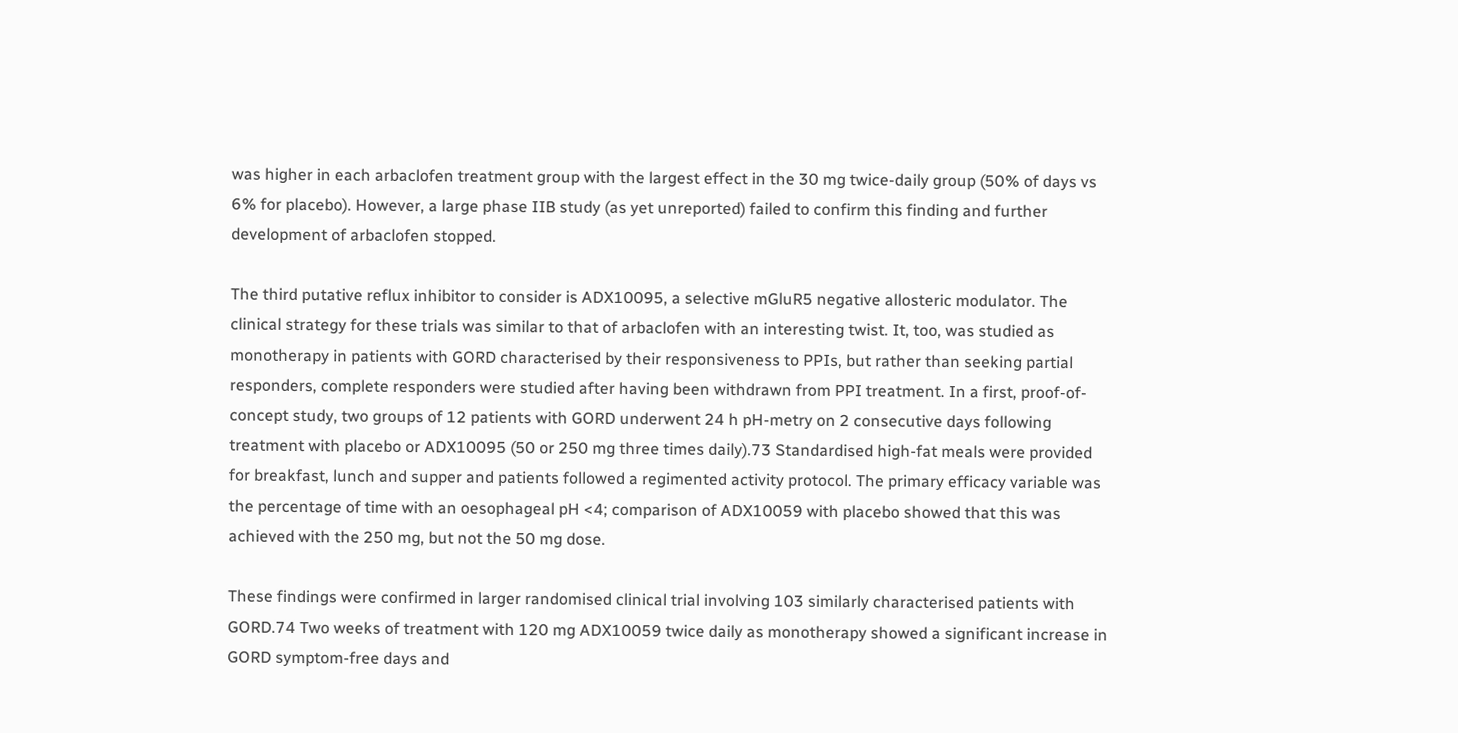was higher in each arbaclofen treatment group with the largest effect in the 30 mg twice-daily group (50% of days vs 6% for placebo). However, a large phase IIB study (as yet unreported) failed to confirm this finding and further development of arbaclofen stopped.

The third putative reflux inhibitor to consider is ADX10095, a selective mGluR5 negative allosteric modulator. The clinical strategy for these trials was similar to that of arbaclofen with an interesting twist. It, too, was studied as monotherapy in patients with GORD characterised by their responsiveness to PPIs, but rather than seeking partial responders, complete responders were studied after having been withdrawn from PPI treatment. In a first, proof-of-concept study, two groups of 12 patients with GORD underwent 24 h pH-metry on 2 consecutive days following treatment with placebo or ADX10095 (50 or 250 mg three times daily).73 Standardised high-fat meals were provided for breakfast, lunch and supper and patients followed a regimented activity protocol. The primary efficacy variable was the percentage of time with an oesophageal pH <4; comparison of ADX10059 with placebo showed that this was achieved with the 250 mg, but not the 50 mg dose.

These findings were confirmed in larger randomised clinical trial involving 103 similarly characterised patients with GORD.74 Two weeks of treatment with 120 mg ADX10059 twice daily as monotherapy showed a significant increase in GORD symptom-free days and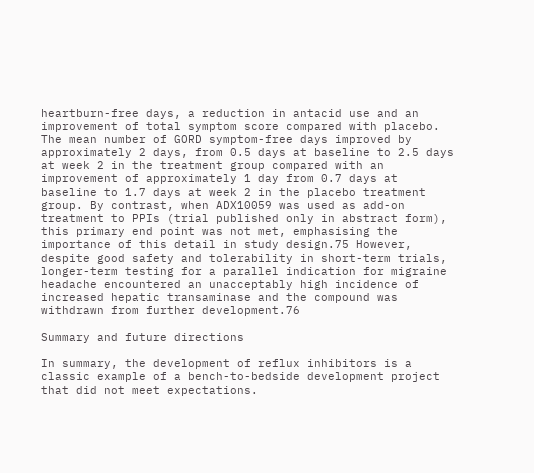heartburn-free days, a reduction in antacid use and an improvement of total symptom score compared with placebo. The mean number of GORD symptom-free days improved by approximately 2 days, from 0.5 days at baseline to 2.5 days at week 2 in the treatment group compared with an improvement of approximately 1 day from 0.7 days at baseline to 1.7 days at week 2 in the placebo treatment group. By contrast, when ADX10059 was used as add-on treatment to PPIs (trial published only in abstract form), this primary end point was not met, emphasising the importance of this detail in study design.75 However, despite good safety and tolerability in short-term trials, longer-term testing for a parallel indication for migraine headache encountered an unacceptably high incidence of increased hepatic transaminase and the compound was withdrawn from further development.76

Summary and future directions

In summary, the development of reflux inhibitors is a classic example of a bench-to-bedside development project that did not meet expectations.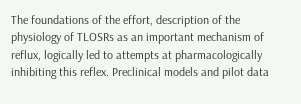The foundations of the effort, description of the physiology of TLOSRs as an important mechanism of reflux, logically led to attempts at pharmacologically inhibiting this reflex. Preclinical models and pilot data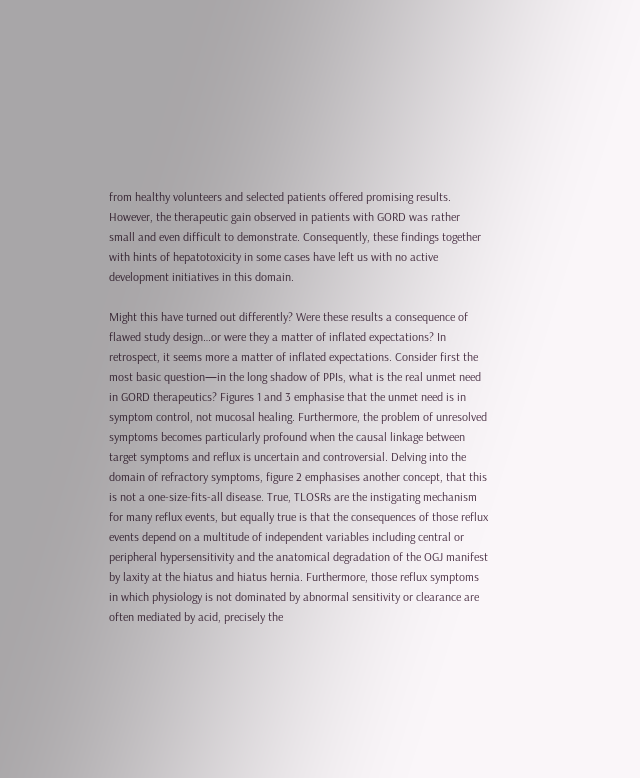from healthy volunteers and selected patients offered promising results. However, the therapeutic gain observed in patients with GORD was rather small and even difficult to demonstrate. Consequently, these findings together with hints of hepatotoxicity in some cases have left us with no active development initiatives in this domain.

Might this have turned out differently? Were these results a consequence of flawed study design…or were they a matter of inflated expectations? In retrospect, it seems more a matter of inflated expectations. Consider first the most basic question—in the long shadow of PPIs, what is the real unmet need in GORD therapeutics? Figures 1 and 3 emphasise that the unmet need is in symptom control, not mucosal healing. Furthermore, the problem of unresolved symptoms becomes particularly profound when the causal linkage between target symptoms and reflux is uncertain and controversial. Delving into the domain of refractory symptoms, figure 2 emphasises another concept, that this is not a one-size-fits-all disease. True, TLOSRs are the instigating mechanism for many reflux events, but equally true is that the consequences of those reflux events depend on a multitude of independent variables including central or peripheral hypersensitivity and the anatomical degradation of the OGJ manifest by laxity at the hiatus and hiatus hernia. Furthermore, those reflux symptoms in which physiology is not dominated by abnormal sensitivity or clearance are often mediated by acid, precisely the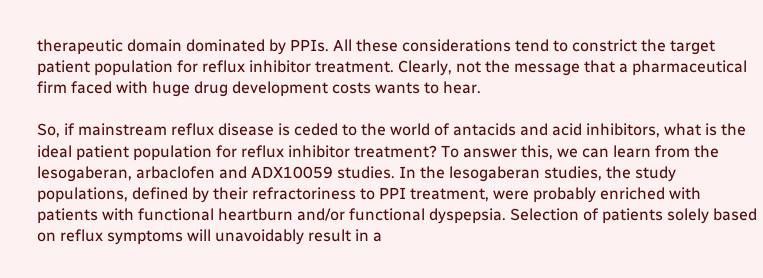therapeutic domain dominated by PPIs. All these considerations tend to constrict the target patient population for reflux inhibitor treatment. Clearly, not the message that a pharmaceutical firm faced with huge drug development costs wants to hear.

So, if mainstream reflux disease is ceded to the world of antacids and acid inhibitors, what is the ideal patient population for reflux inhibitor treatment? To answer this, we can learn from the lesogaberan, arbaclofen and ADX10059 studies. In the lesogaberan studies, the study populations, defined by their refractoriness to PPI treatment, were probably enriched with patients with functional heartburn and/or functional dyspepsia. Selection of patients solely based on reflux symptoms will unavoidably result in a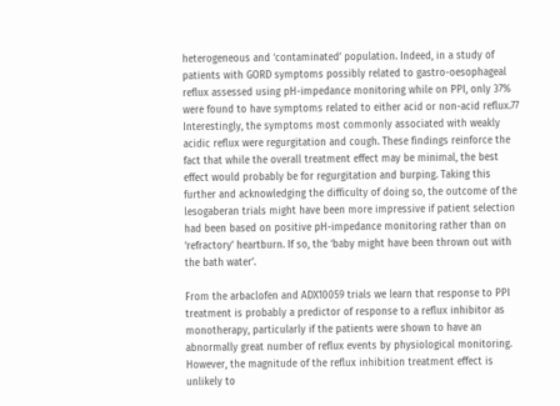heterogeneous and ‘contaminated’ population. Indeed, in a study of patients with GORD symptoms possibly related to gastro-oesophageal reflux assessed using pH-impedance monitoring while on PPI, only 37% were found to have symptoms related to either acid or non-acid reflux.77 Interestingly, the symptoms most commonly associated with weakly acidic reflux were regurgitation and cough. These findings reinforce the fact that while the overall treatment effect may be minimal, the best effect would probably be for regurgitation and burping. Taking this further and acknowledging the difficulty of doing so, the outcome of the lesogaberan trials might have been more impressive if patient selection had been based on positive pH-impedance monitoring rather than on ‘refractory’ heartburn. If so, the ‘baby might have been thrown out with the bath water’.

From the arbaclofen and ADX10059 trials we learn that response to PPI treatment is probably a predictor of response to a reflux inhibitor as monotherapy, particularly if the patients were shown to have an abnormally great number of reflux events by physiological monitoring. However, the magnitude of the reflux inhibition treatment effect is unlikely to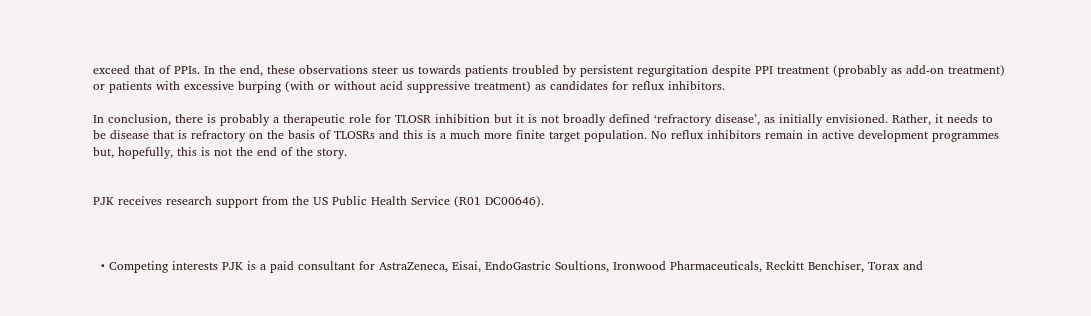exceed that of PPIs. In the end, these observations steer us towards patients troubled by persistent regurgitation despite PPI treatment (probably as add-on treatment) or patients with excessive burping (with or without acid suppressive treatment) as candidates for reflux inhibitors.

In conclusion, there is probably a therapeutic role for TLOSR inhibition but it is not broadly defined ‘refractory disease’, as initially envisioned. Rather, it needs to be disease that is refractory on the basis of TLOSRs and this is a much more finite target population. No reflux inhibitors remain in active development programmes but, hopefully, this is not the end of the story.


PJK receives research support from the US Public Health Service (R01 DC00646).



  • Competing interests PJK is a paid consultant for AstraZeneca, Eisai, EndoGastric Soultions, Ironwood Pharmaceuticals, Reckitt Benchiser, Torax and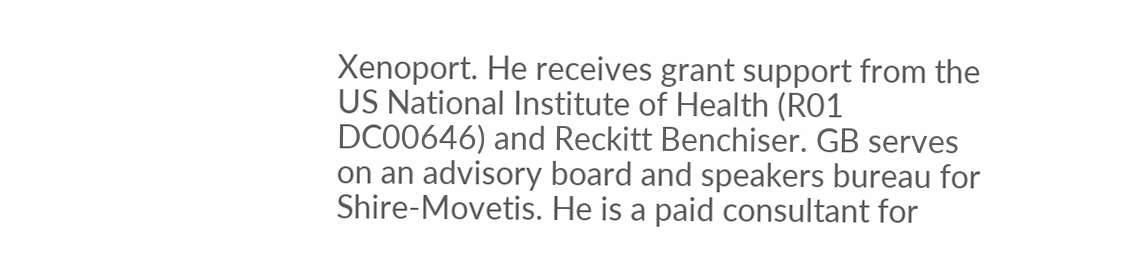Xenoport. He receives grant support from the US National Institute of Health (R01 DC00646) and Reckitt Benchiser. GB serves on an advisory board and speakers bureau for Shire-Movetis. He is a paid consultant for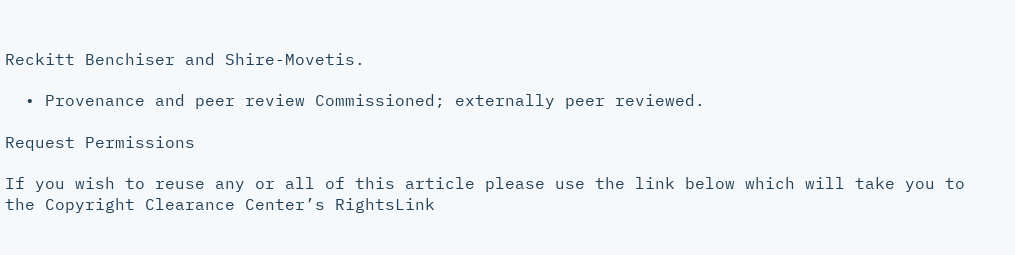Reckitt Benchiser and Shire-Movetis.

  • Provenance and peer review Commissioned; externally peer reviewed.

Request Permissions

If you wish to reuse any or all of this article please use the link below which will take you to the Copyright Clearance Center’s RightsLink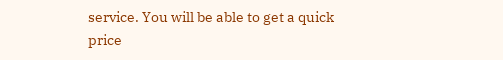service. You will be able to get a quick price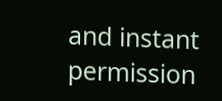and instant permission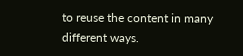to reuse the content in many different ways.